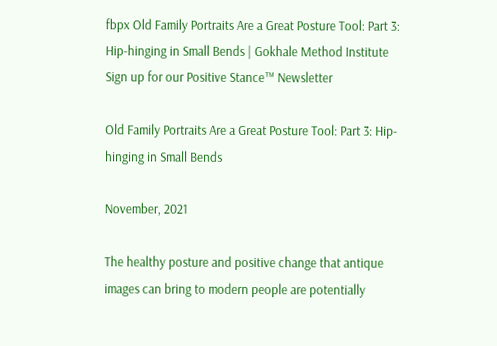fbpx Old Family Portraits Are a Great Posture Tool: Part 3: Hip-hinging in Small Bends | Gokhale Method Institute
Sign up for our Positive Stance™ Newsletter

Old Family Portraits Are a Great Posture Tool: Part 3: Hip-hinging in Small Bends

November, 2021

The healthy posture and positive change that antique images can bring to modern people are potentially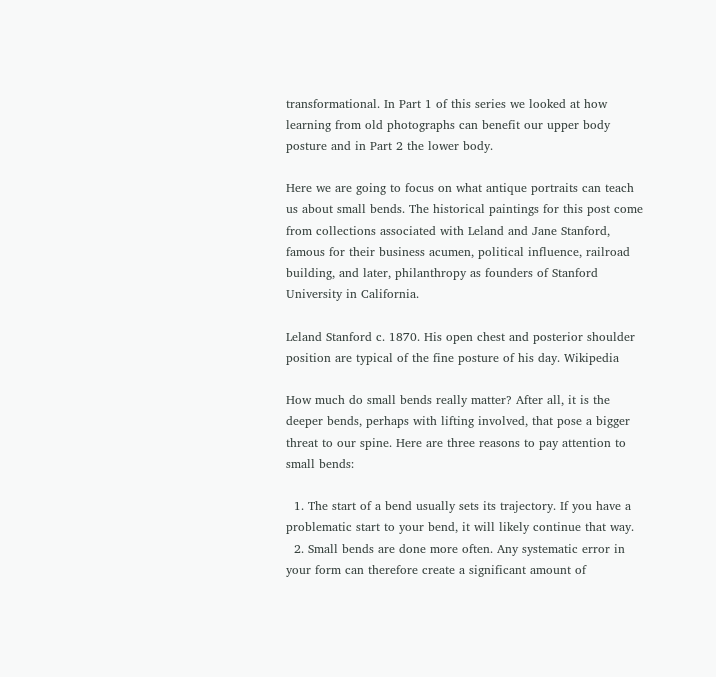transformational. In Part 1 of this series we looked at how learning from old photographs can benefit our upper body posture and in Part 2 the lower body.

Here we are going to focus on what antique portraits can teach us about small bends. The historical paintings for this post come from collections associated with Leland and Jane Stanford, famous for their business acumen, political influence, railroad building, and later, philanthropy as founders of Stanford University in California.

Leland Stanford c. 1870. His open chest and posterior shoulder position are typical of the fine posture of his day. Wikipedia

How much do small bends really matter? After all, it is the deeper bends, perhaps with lifting involved, that pose a bigger threat to our spine. Here are three reasons to pay attention to small bends:

  1. The start of a bend usually sets its trajectory. If you have a problematic start to your bend, it will likely continue that way.
  2. Small bends are done more often. Any systematic error in your form can therefore create a significant amount of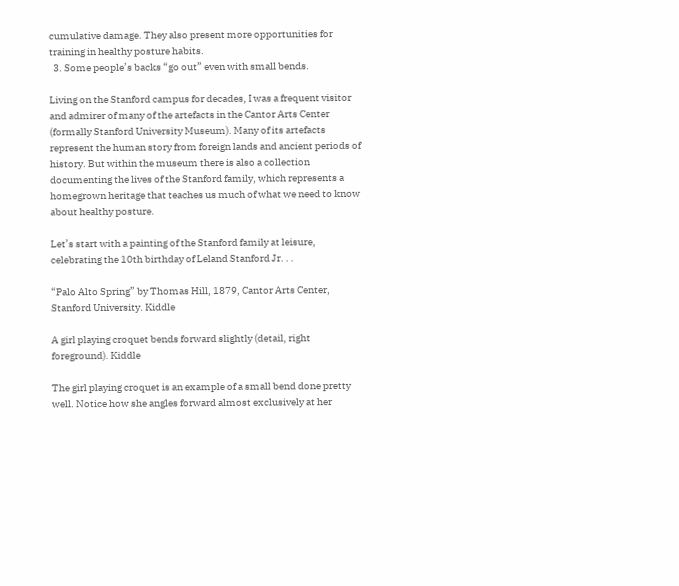cumulative damage. They also present more opportunities for training in healthy posture habits.
  3. Some people’s backs “go out” even with small bends.

Living on the Stanford campus for decades, I was a frequent visitor and admirer of many of the artefacts in the Cantor Arts Center (formally Stanford University Museum). Many of its artefacts represent the human story from foreign lands and ancient periods of history. But within the museum there is also a collection documenting the lives of the Stanford family, which represents a homegrown heritage that teaches us much of what we need to know about healthy posture.

Let’s start with a painting of the Stanford family at leisure, celebrating the 10th birthday of Leland Stanford Jr. . .

“Palo Alto Spring” by Thomas Hill, 1879, Cantor Arts Center, Stanford University. Kiddle

A girl playing croquet bends forward slightly (detail, right foreground). Kiddle

The girl playing croquet is an example of a small bend done pretty well. Notice how she angles forward almost exclusively at her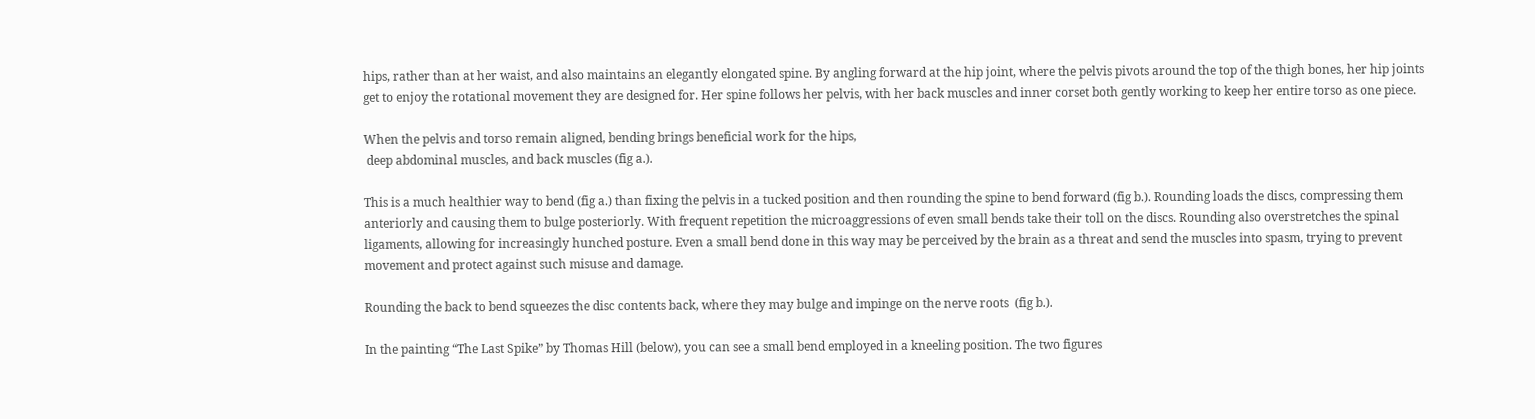hips, rather than at her waist, and also maintains an elegantly elongated spine. By angling forward at the hip joint, where the pelvis pivots around the top of the thigh bones, her hip joints get to enjoy the rotational movement they are designed for. Her spine follows her pelvis, with her back muscles and inner corset both gently working to keep her entire torso as one piece.

When the pelvis and torso remain aligned, bending brings beneficial work for the hips,
 deep abdominal muscles, and back muscles (fig a.).

This is a much healthier way to bend (fig a.) than fixing the pelvis in a tucked position and then rounding the spine to bend forward (fig b.). Rounding loads the discs, compressing them anteriorly and causing them to bulge posteriorly. With frequent repetition the microaggressions of even small bends take their toll on the discs. Rounding also overstretches the spinal ligaments, allowing for increasingly hunched posture. Even a small bend done in this way may be perceived by the brain as a threat and send the muscles into spasm, trying to prevent movement and protect against such misuse and damage.

Rounding the back to bend squeezes the disc contents back, where they may bulge and impinge on the nerve roots  (fig b.).

In the painting “The Last Spike” by Thomas Hill (below), you can see a small bend employed in a kneeling position. The two figures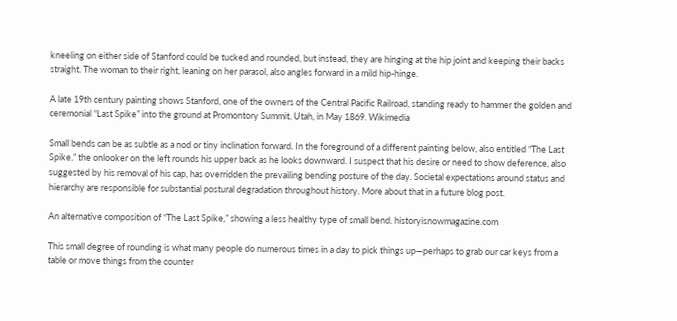kneeling on either side of Stanford could be tucked and rounded, but instead, they are hinging at the hip joint and keeping their backs straight. The woman to their right, leaning on her parasol, also angles forward in a mild hip-hinge.

A late 19th century painting shows Stanford, one of the owners of the Central Pacific Railroad, standing ready to hammer the golden and ceremonial “Last Spike” into the ground at Promontory Summit, Utah, in May 1869. Wikimedia

Small bends can be as subtle as a nod or tiny inclination forward. In the foreground of a different painting below, also entitled “The Last Spike,” the onlooker on the left rounds his upper back as he looks downward. I suspect that his desire or need to show deference, also suggested by his removal of his cap, has overridden the prevailing bending posture of the day. Societal expectations around status and hierarchy are responsible for substantial postural degradation throughout history. More about that in a future blog post.

An alternative composition of “The Last Spike,” showing a less healthy type of small bend. historyisnowmagazine.com

This small degree of rounding is what many people do numerous times in a day to pick things up—perhaps to grab our car keys from a table or move things from the counter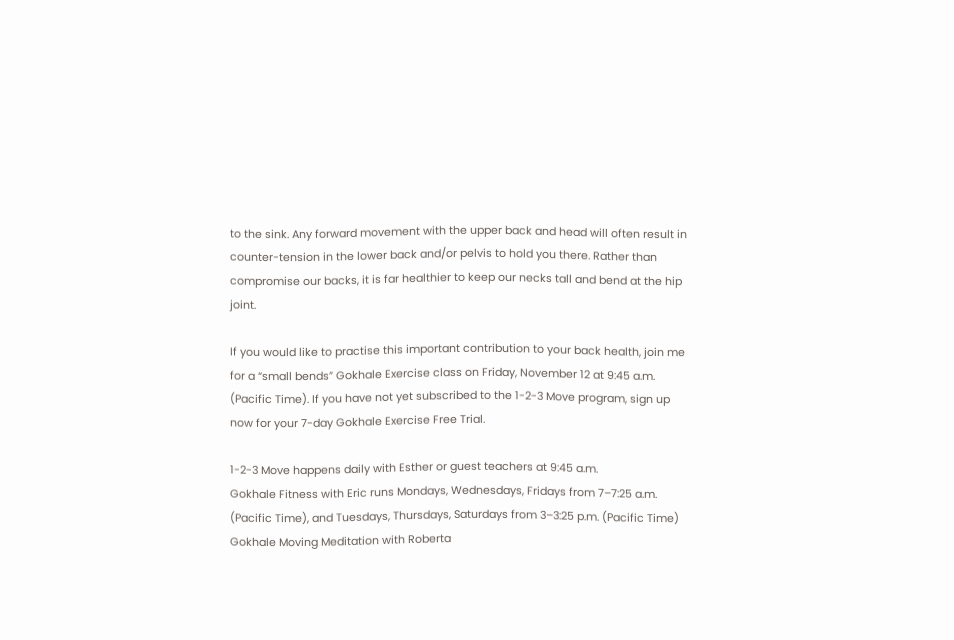to the sink. Any forward movement with the upper back and head will often result in counter-tension in the lower back and/or pelvis to hold you there. Rather than compromise our backs, it is far healthier to keep our necks tall and bend at the hip joint.

If you would like to practise this important contribution to your back health, join me for a “small bends” Gokhale Exercise class on Friday, November 12 at 9:45 a.m. (Pacific Time). If you have not yet subscribed to the 1-2-3 Move program, sign up now for your 7-day Gokhale Exercise Free Trial.

1-2-3 Move happens daily with Esther or guest teachers at 9:45 a.m.
Gokhale Fitness with Eric runs Mondays, Wednesdays, Fridays from 7–7:25 a.m.
(Pacific Time), and Tuesdays, Thursdays, Saturdays from 3–3:25 p.m. (Pacific Time)
Gokhale Moving Meditation with Roberta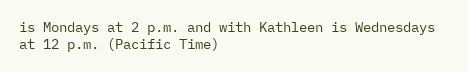is Mondays at 2 p.m. and with Kathleen is Wednesdays at 12 p.m. (Pacific Time)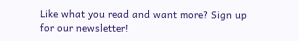Like what you read and want more? Sign up for our newsletter!